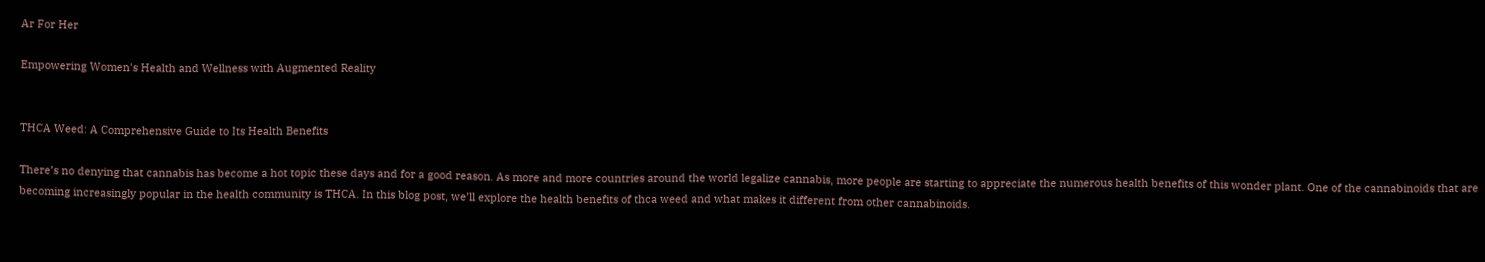Ar For Her

Empowering Women's Health and Wellness with Augmented Reality


THCA Weed: A Comprehensive Guide to Its Health Benefits

There’s no denying that cannabis has become a hot topic these days and for a good reason. As more and more countries around the world legalize cannabis, more people are starting to appreciate the numerous health benefits of this wonder plant. One of the cannabinoids that are becoming increasingly popular in the health community is THCA. In this blog post, we’ll explore the health benefits of thca weed and what makes it different from other cannabinoids.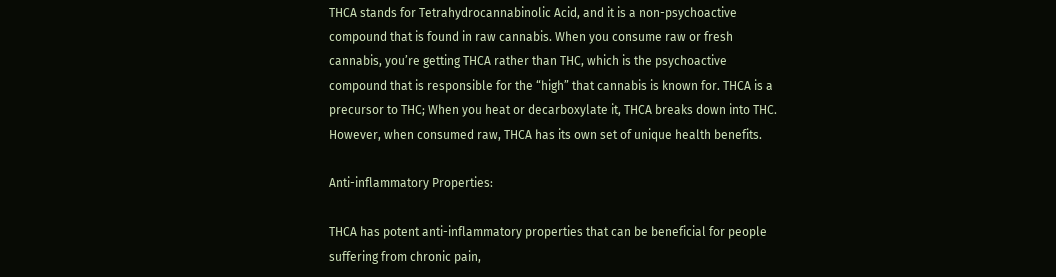THCA stands for Tetrahydrocannabinolic Acid, and it is a non-psychoactive compound that is found in raw cannabis. When you consume raw or fresh cannabis, you’re getting THCA rather than THC, which is the psychoactive compound that is responsible for the “high” that cannabis is known for. THCA is a precursor to THC; When you heat or decarboxylate it, THCA breaks down into THC. However, when consumed raw, THCA has its own set of unique health benefits.

Anti-inflammatory Properties:

THCA has potent anti-inflammatory properties that can be beneficial for people suffering from chronic pain,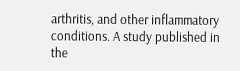arthritis, and other inflammatory conditions. A study published in the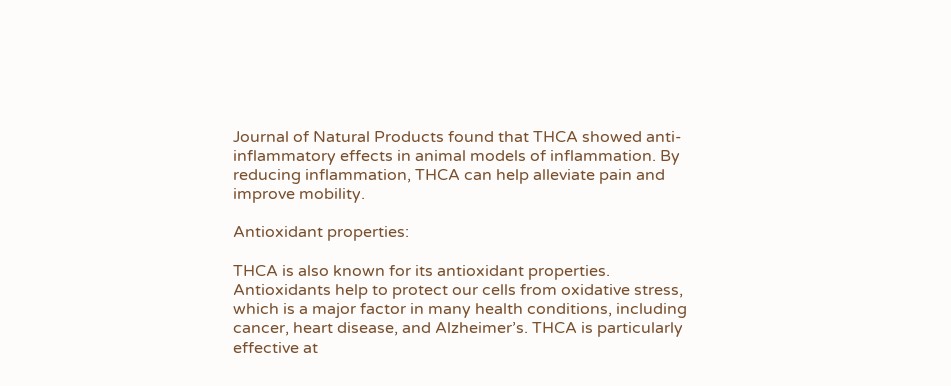Journal of Natural Products found that THCA showed anti-inflammatory effects in animal models of inflammation. By reducing inflammation, THCA can help alleviate pain and improve mobility.

Antioxidant properties:

THCA is also known for its antioxidant properties. Antioxidants help to protect our cells from oxidative stress, which is a major factor in many health conditions, including cancer, heart disease, and Alzheimer’s. THCA is particularly effective at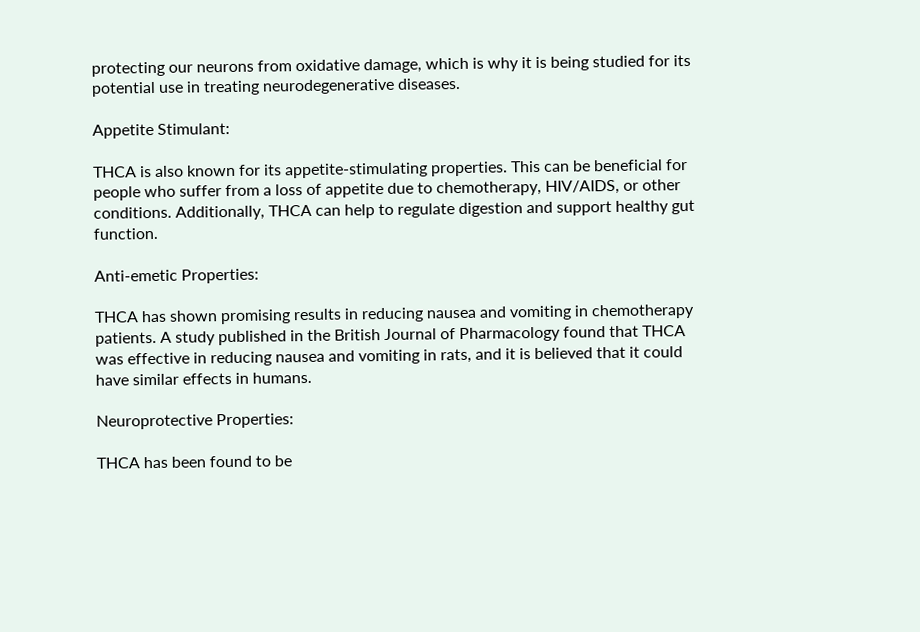protecting our neurons from oxidative damage, which is why it is being studied for its potential use in treating neurodegenerative diseases.

Appetite Stimulant:

THCA is also known for its appetite-stimulating properties. This can be beneficial for people who suffer from a loss of appetite due to chemotherapy, HIV/AIDS, or other conditions. Additionally, THCA can help to regulate digestion and support healthy gut function.

Anti-emetic Properties:

THCA has shown promising results in reducing nausea and vomiting in chemotherapy patients. A study published in the British Journal of Pharmacology found that THCA was effective in reducing nausea and vomiting in rats, and it is believed that it could have similar effects in humans.

Neuroprotective Properties:

THCA has been found to be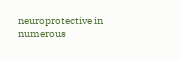neuroprotective in numerous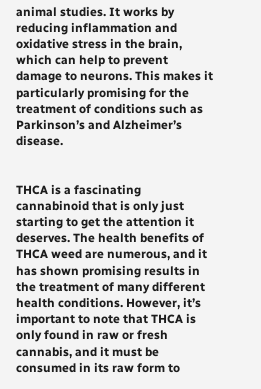animal studies. It works by reducing inflammation and oxidative stress in the brain, which can help to prevent damage to neurons. This makes it particularly promising for the treatment of conditions such as Parkinson’s and Alzheimer’s disease.


THCA is a fascinating cannabinoid that is only just starting to get the attention it deserves. The health benefits of THCA weed are numerous, and it has shown promising results in the treatment of many different health conditions. However, it’s important to note that THCA is only found in raw or fresh cannabis, and it must be consumed in its raw form to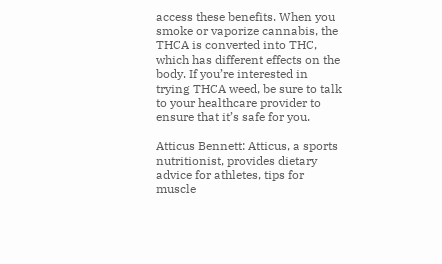access these benefits. When you smoke or vaporize cannabis, the THCA is converted into THC, which has different effects on the body. If you’re interested in trying THCA weed, be sure to talk to your healthcare provider to ensure that it’s safe for you.

Atticus Bennett: Atticus, a sports nutritionist, provides dietary advice for athletes, tips for muscle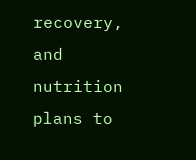recovery, and nutrition plans to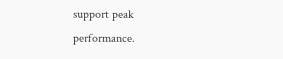support peak performance.